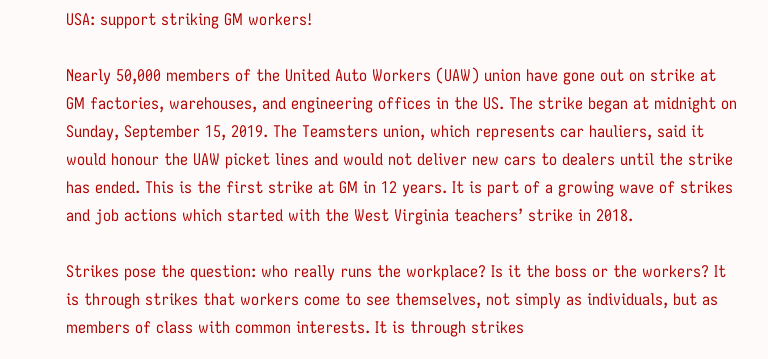USA: support striking GM workers!

Nearly 50,000 members of the United Auto Workers (UAW) union have gone out on strike at GM factories, warehouses, and engineering offices in the US. The strike began at midnight on Sunday, September 15, 2019. The Teamsters union, which represents car hauliers, said it would honour the UAW picket lines and would not deliver new cars to dealers until the strike has ended. This is the first strike at GM in 12 years. It is part of a growing wave of strikes and job actions which started with the West Virginia teachers’ strike in 2018.

Strikes pose the question: who really runs the workplace? Is it the boss or the workers? It is through strikes that workers come to see themselves, not simply as individuals, but as members of class with common interests. It is through strikes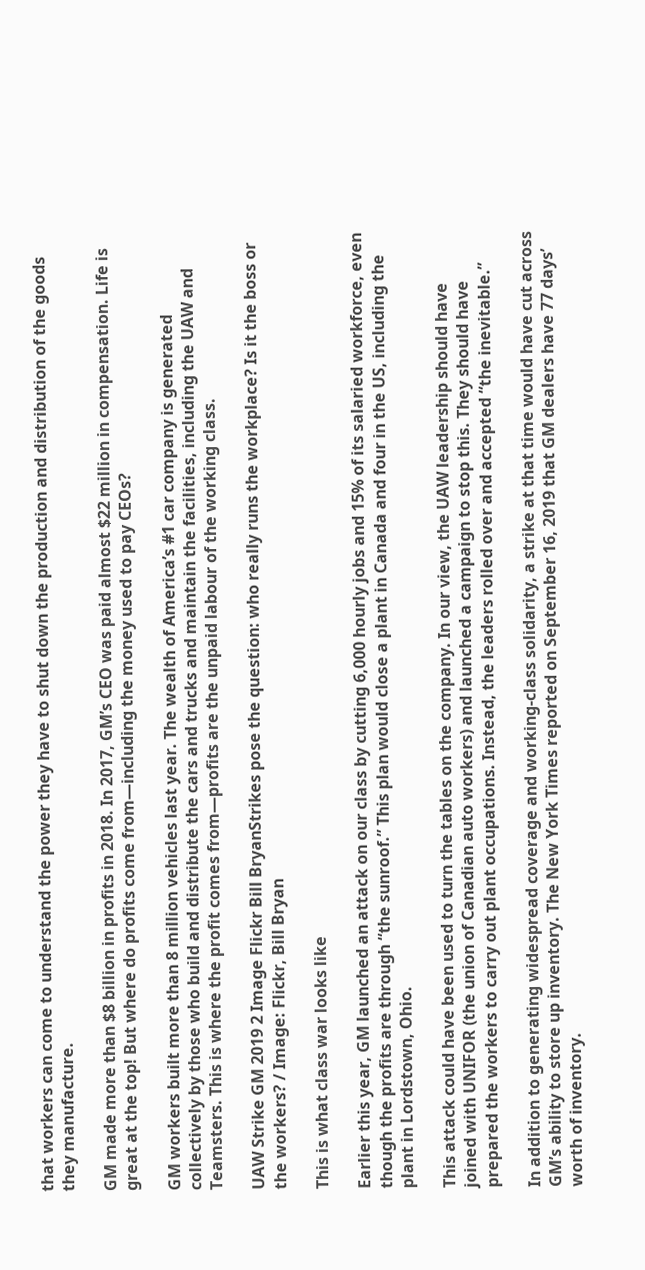that workers can come to understand the power they have to shut down the production and distribution of the goods they manufacture.

GM made more than $8 billion in profits in 2018. In 2017, GM’s CEO was paid almost $22 million in compensation. Life is great at the top! But where do profits come from—including the money used to pay CEOs?

GM workers built more than 8 million vehicles last year. The wealth of America’s #1 car company is generated collectively by those who build and distribute the cars and trucks and maintain the facilities, including the UAW and Teamsters. This is where the profit comes from—profits are the unpaid labour of the working class.

UAW Strike GM 2019 2 Image Flickr Bill BryanStrikes pose the question: who really runs the workplace? Is it the boss or the workers? / Image: Flickr, Bill Bryan

This is what class war looks like

Earlier this year, GM launched an attack on our class by cutting 6,000 hourly jobs and 15% of its salaried workforce, even though the profits are through “the sunroof.” This plan would close a plant in Canada and four in the US, including the plant in Lordstown, Ohio.

This attack could have been used to turn the tables on the company. In our view, the UAW leadership should have joined with UNIFOR (the union of Canadian auto workers) and launched a campaign to stop this. They should have prepared the workers to carry out plant occupations. Instead, the leaders rolled over and accepted “the inevitable.”

In addition to generating widespread coverage and working-class solidarity, a strike at that time would have cut across GM’s ability to store up inventory. The New York Times reported on September 16, 2019 that GM dealers have 77 days’ worth of inventory.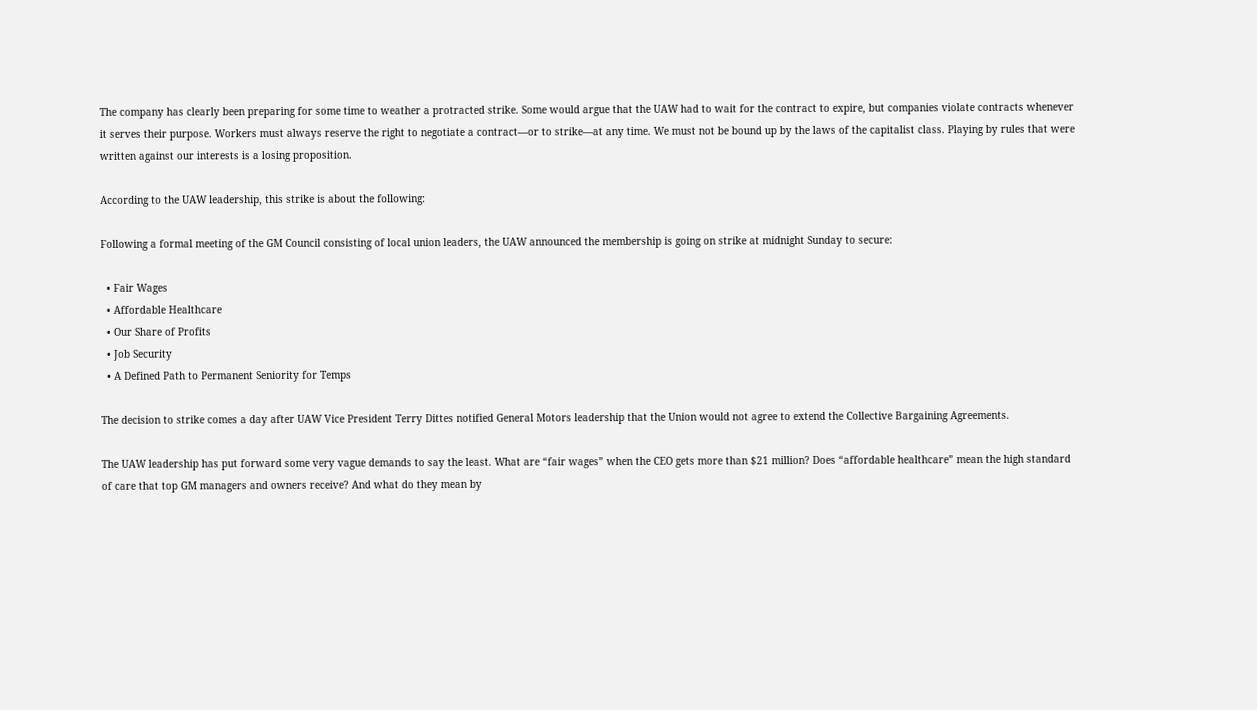The company has clearly been preparing for some time to weather a protracted strike. Some would argue that the UAW had to wait for the contract to expire, but companies violate contracts whenever it serves their purpose. Workers must always reserve the right to negotiate a contract—or to strike—at any time. We must not be bound up by the laws of the capitalist class. Playing by rules that were written against our interests is a losing proposition.

According to the UAW leadership, this strike is about the following:

Following a formal meeting of the GM Council consisting of local union leaders, the UAW announced the membership is going on strike at midnight Sunday to secure:

  • Fair Wages
  • Affordable Healthcare
  • Our Share of Profits
  • Job Security
  • A Defined Path to Permanent Seniority for Temps

The decision to strike comes a day after UAW Vice President Terry Dittes notified General Motors leadership that the Union would not agree to extend the Collective Bargaining Agreements.

The UAW leadership has put forward some very vague demands to say the least. What are “fair wages” when the CEO gets more than $21 million? Does “affordable healthcare” mean the high standard of care that top GM managers and owners receive? And what do they mean by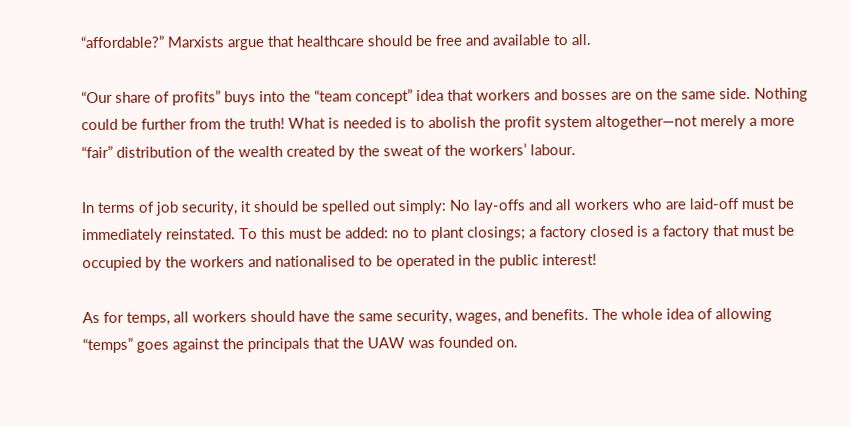“affordable?” Marxists argue that healthcare should be free and available to all.

“Our share of profits” buys into the “team concept” idea that workers and bosses are on the same side. Nothing could be further from the truth! What is needed is to abolish the profit system altogether—not merely a more “fair” distribution of the wealth created by the sweat of the workers’ labour.

In terms of job security, it should be spelled out simply: No lay-offs and all workers who are laid-off must be immediately reinstated. To this must be added: no to plant closings; a factory closed is a factory that must be occupied by the workers and nationalised to be operated in the public interest!

As for temps, all workers should have the same security, wages, and benefits. The whole idea of allowing “temps” goes against the principals that the UAW was founded on.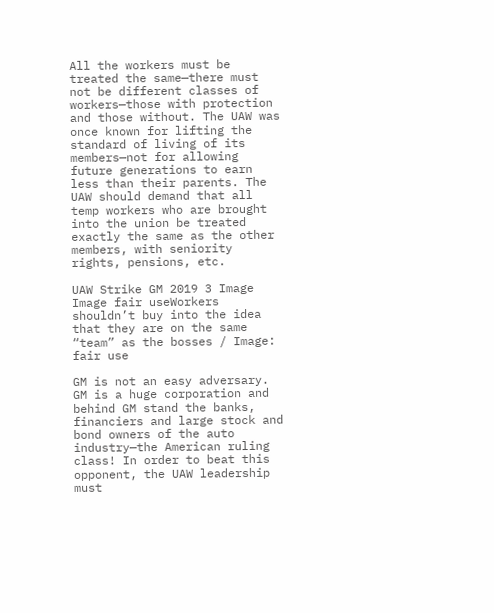All the workers must be treated the same—there must not be different classes of workers—those with protection and those without. The UAW was once known for lifting the standard of living of its members—not for allowing future generations to earn less than their parents. The UAW should demand that all temp workers who are brought into the union be treated exactly the same as the other members, with seniority rights, pensions, etc.

UAW Strike GM 2019 3 Image Image fair useWorkers shouldn’t buy into the idea that they are on the same “team” as the bosses / Image: fair use

GM is not an easy adversary. GM is a huge corporation and behind GM stand the banks, financiers and large stock and bond owners of the auto industry—the American ruling class! In order to beat this opponent, the UAW leadership must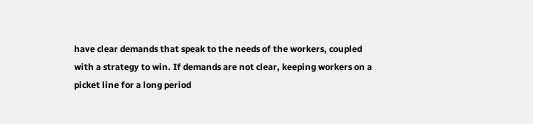have clear demands that speak to the needs of the workers, coupled with a strategy to win. If demands are not clear, keeping workers on a picket line for a long period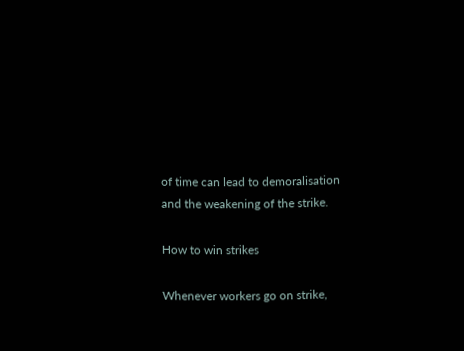of time can lead to demoralisation and the weakening of the strike.

How to win strikes

Whenever workers go on strike,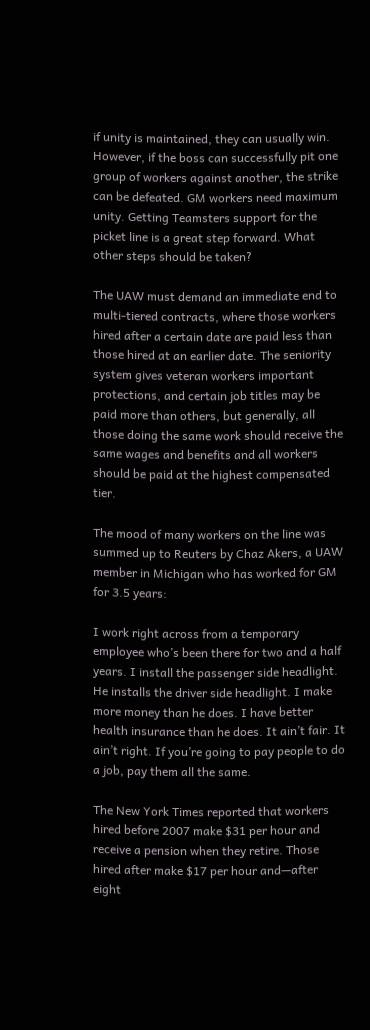if unity is maintained, they can usually win. However, if the boss can successfully pit one group of workers against another, the strike can be defeated. GM workers need maximum unity. Getting Teamsters support for the picket line is a great step forward. What other steps should be taken?

The UAW must demand an immediate end to multi-tiered contracts, where those workers hired after a certain date are paid less than those hired at an earlier date. The seniority system gives veteran workers important protections, and certain job titles may be paid more than others, but generally, all those doing the same work should receive the same wages and benefits and all workers should be paid at the highest compensated tier.

The mood of many workers on the line was summed up to Reuters by Chaz Akers, a UAW member in Michigan who has worked for GM for 3.5 years:

I work right across from a temporary employee who’s been there for two and a half years. I install the passenger side headlight. He installs the driver side headlight. I make more money than he does. I have better health insurance than he does. It ain’t fair. It ain’t right. If you’re going to pay people to do a job, pay them all the same.

The New York Times reported that workers hired before 2007 make $31 per hour and receive a pension when they retire. Those hired after make $17 per hour and—after eight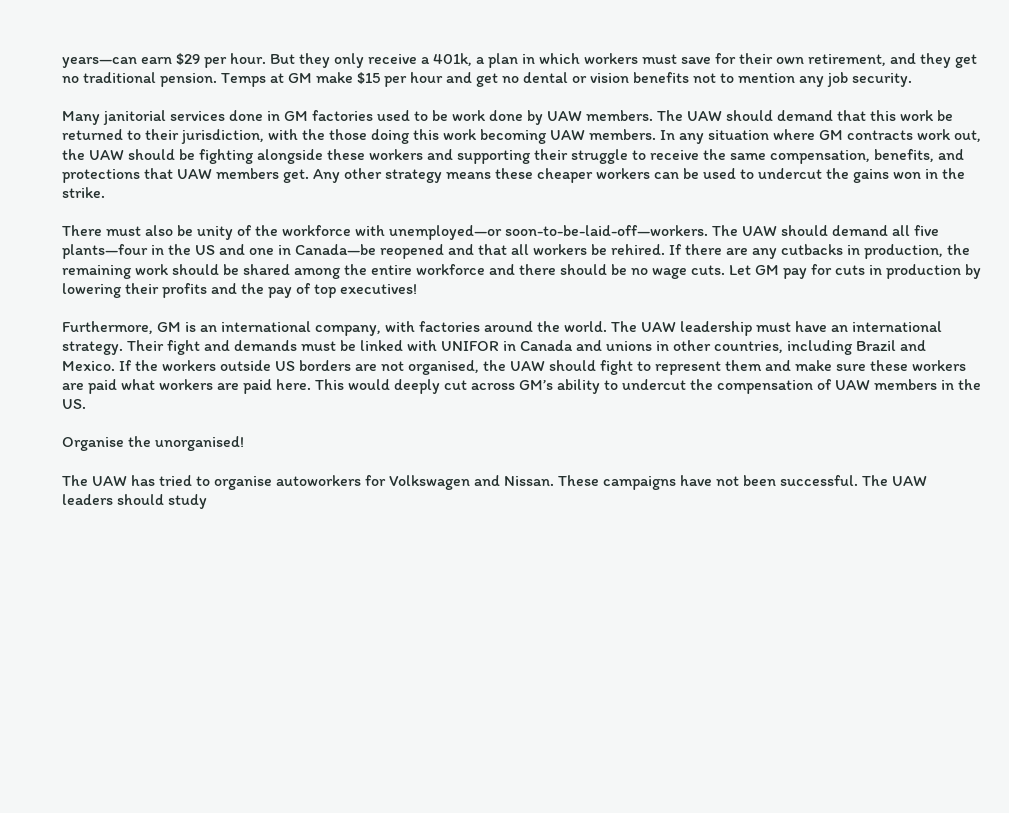years—can earn $29 per hour. But they only receive a 401k, a plan in which workers must save for their own retirement, and they get no traditional pension. Temps at GM make $15 per hour and get no dental or vision benefits not to mention any job security.

Many janitorial services done in GM factories used to be work done by UAW members. The UAW should demand that this work be returned to their jurisdiction, with the those doing this work becoming UAW members. In any situation where GM contracts work out, the UAW should be fighting alongside these workers and supporting their struggle to receive the same compensation, benefits, and protections that UAW members get. Any other strategy means these cheaper workers can be used to undercut the gains won in the strike.

There must also be unity of the workforce with unemployed—or soon-to-be-laid-off—workers. The UAW should demand all five plants—four in the US and one in Canada—be reopened and that all workers be rehired. If there are any cutbacks in production, the remaining work should be shared among the entire workforce and there should be no wage cuts. Let GM pay for cuts in production by lowering their profits and the pay of top executives!

Furthermore, GM is an international company, with factories around the world. The UAW leadership must have an international strategy. Their fight and demands must be linked with UNIFOR in Canada and unions in other countries, including Brazil and Mexico. If the workers outside US borders are not organised, the UAW should fight to represent them and make sure these workers are paid what workers are paid here. This would deeply cut across GM’s ability to undercut the compensation of UAW members in the US.

Organise the unorganised!

The UAW has tried to organise autoworkers for Volkswagen and Nissan. These campaigns have not been successful. The UAW leaders should study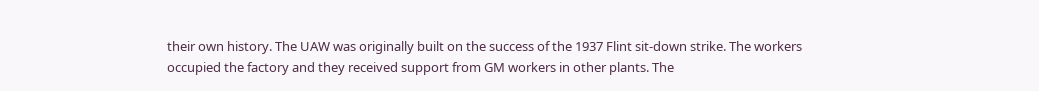their own history. The UAW was originally built on the success of the 1937 Flint sit-down strike. The workers occupied the factory and they received support from GM workers in other plants. The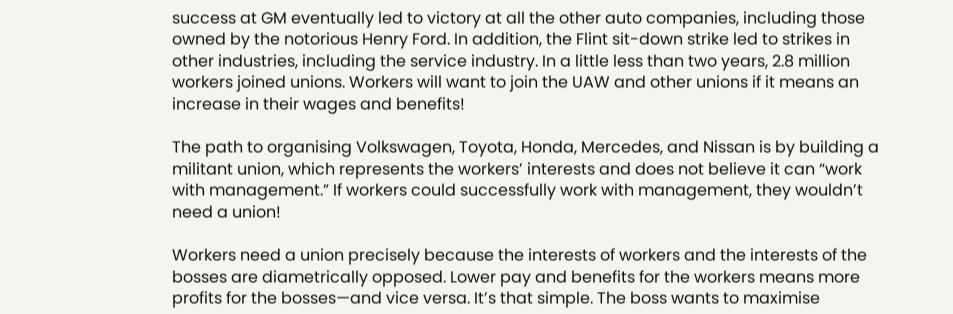success at GM eventually led to victory at all the other auto companies, including those owned by the notorious Henry Ford. In addition, the Flint sit-down strike led to strikes in other industries, including the service industry. In a little less than two years, 2.8 million workers joined unions. Workers will want to join the UAW and other unions if it means an increase in their wages and benefits!

The path to organising Volkswagen, Toyota, Honda, Mercedes, and Nissan is by building a militant union, which represents the workers’ interests and does not believe it can “work with management.” If workers could successfully work with management, they wouldn’t need a union!

Workers need a union precisely because the interests of workers and the interests of the bosses are diametrically opposed. Lower pay and benefits for the workers means more profits for the bosses—and vice versa. It’s that simple. The boss wants to maximise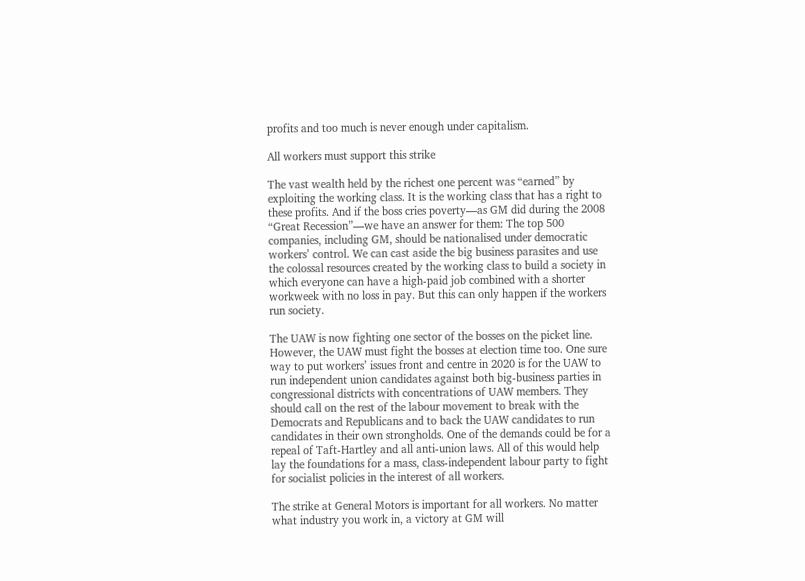profits and too much is never enough under capitalism.

All workers must support this strike

The vast wealth held by the richest one percent was “earned” by exploiting the working class. It is the working class that has a right to these profits. And if the boss cries poverty—as GM did during the 2008 “Great Recession”—we have an answer for them: The top 500 companies, including GM, should be nationalised under democratic workers’ control. We can cast aside the big business parasites and use the colossal resources created by the working class to build a society in which everyone can have a high-paid job combined with a shorter workweek with no loss in pay. But this can only happen if the workers run society.

The UAW is now fighting one sector of the bosses on the picket line. However, the UAW must fight the bosses at election time too. One sure way to put workers’ issues front and centre in 2020 is for the UAW to run independent union candidates against both big-business parties in congressional districts with concentrations of UAW members. They should call on the rest of the labour movement to break with the Democrats and Republicans and to back the UAW candidates to run candidates in their own strongholds. One of the demands could be for a repeal of Taft-Hartley and all anti-union laws. All of this would help lay the foundations for a mass, class-independent labour party to fight for socialist policies in the interest of all workers.

The strike at General Motors is important for all workers. No matter what industry you work in, a victory at GM will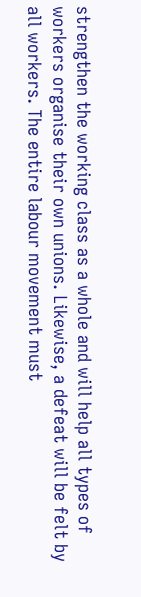strengthen the working class as a whole and will help all types of workers organise their own unions. Likewise, a defeat will be felt by all workers. The entire labour movement must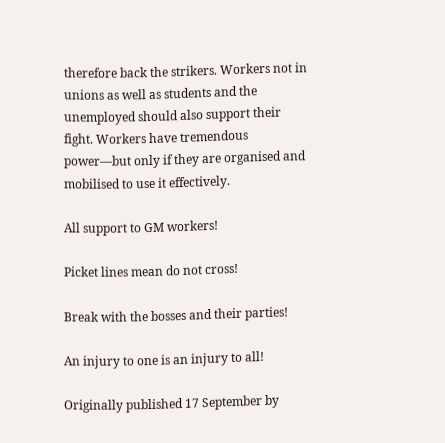therefore back the strikers. Workers not in unions as well as students and the unemployed should also support their fight. Workers have tremendous power—but only if they are organised and mobilised to use it effectively.

All support to GM workers!

Picket lines mean do not cross!

Break with the bosses and their parties!

An injury to one is an injury to all!

Originally published 17 September by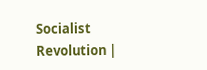Socialist Revolution |